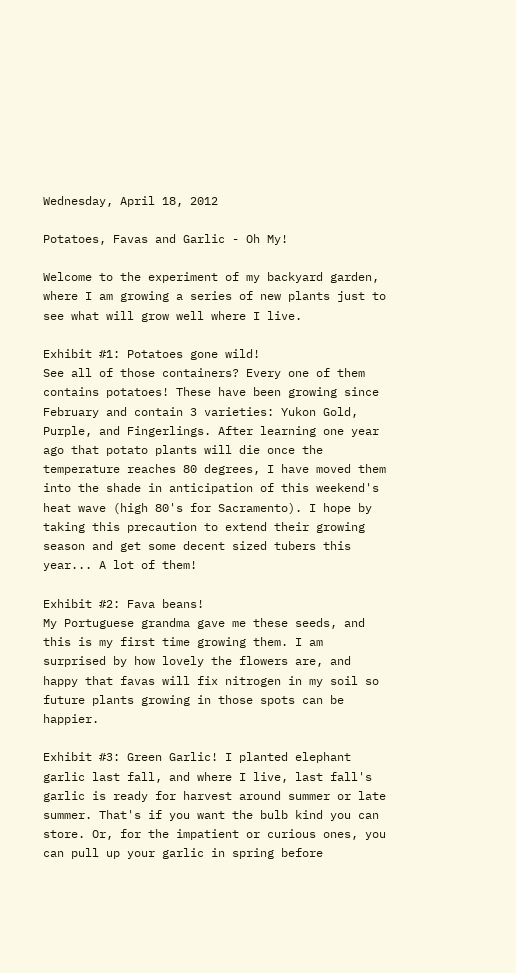Wednesday, April 18, 2012

Potatoes, Favas and Garlic - Oh My!

Welcome to the experiment of my backyard garden, where I am growing a series of new plants just to see what will grow well where I live.

Exhibit #1: Potatoes gone wild!
See all of those containers? Every one of them contains potatoes! These have been growing since February and contain 3 varieties: Yukon Gold, Purple, and Fingerlings. After learning one year ago that potato plants will die once the temperature reaches 80 degrees, I have moved them into the shade in anticipation of this weekend's heat wave (high 80's for Sacramento). I hope by taking this precaution to extend their growing season and get some decent sized tubers this year... A lot of them!

Exhibit #2: Fava beans!
My Portuguese grandma gave me these seeds, and this is my first time growing them. I am surprised by how lovely the flowers are, and happy that favas will fix nitrogen in my soil so future plants growing in those spots can be happier.

Exhibit #3: Green Garlic! I planted elephant garlic last fall, and where I live, last fall's garlic is ready for harvest around summer or late summer. That's if you want the bulb kind you can store. Or, for the impatient or curious ones, you can pull up your garlic in spring before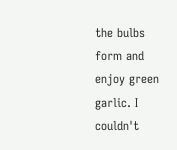the bulbs form and enjoy green garlic. I couldn't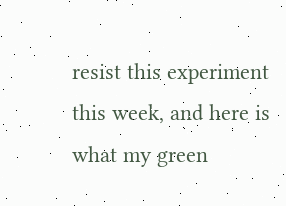resist this experiment this week, and here is what my green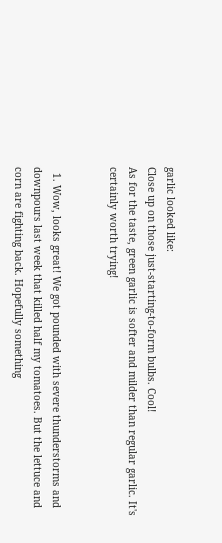garlic looked like:
Close up on those just-starting-to-form bulbs. Cool!
As for the taste, green garlic is softer and milder than regular garlic. It's certainly worth trying!


  1. Wow, looks great! We got pounded with severe thunderstorms and downpours last week that killed half my tomatoes. But the lettuce and corn are fighting back. Hopefully something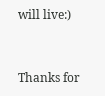will live:)


Thanks for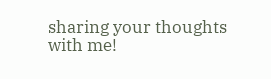sharing your thoughts with me!